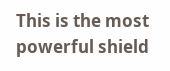This is the most powerful shield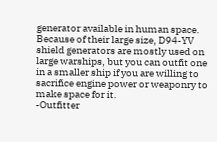generator available in human space. Because of their large size, D94-YV shield generators are mostly used on large warships, but you can outfit one in a smaller ship if you are willing to sacrifice engine power or weaponry to make space for it.
-Outfitter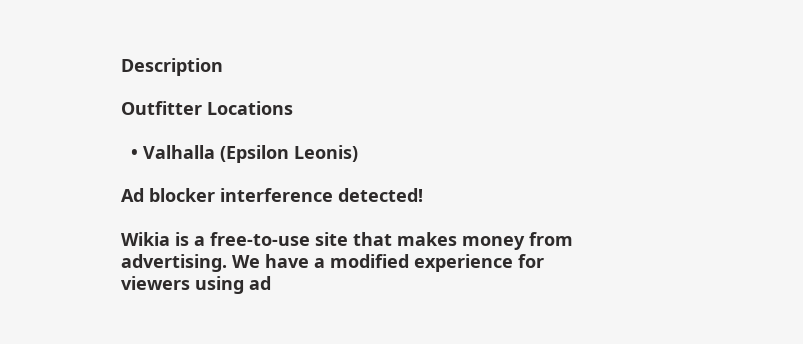Description

Outfitter Locations

  • Valhalla (Epsilon Leonis)

Ad blocker interference detected!

Wikia is a free-to-use site that makes money from advertising. We have a modified experience for viewers using ad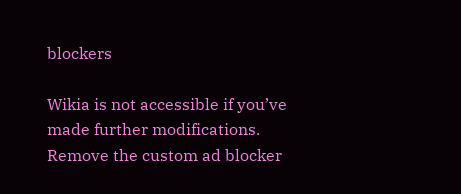blockers

Wikia is not accessible if you’ve made further modifications. Remove the custom ad blocker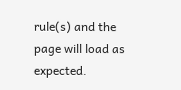rule(s) and the page will load as expected.